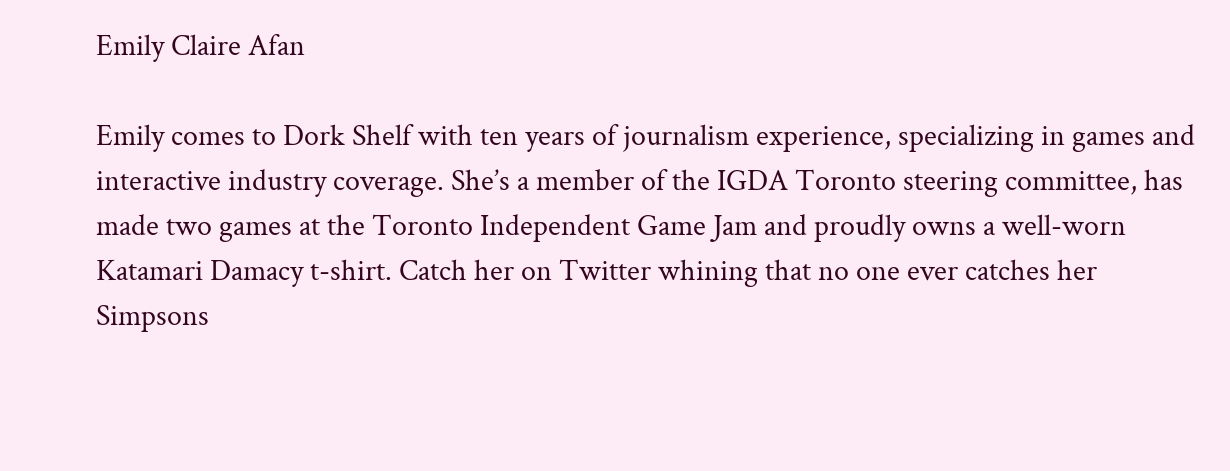Emily Claire Afan

Emily comes to Dork Shelf with ten years of journalism experience, specializing in games and interactive industry coverage. She’s a member of the IGDA Toronto steering committee, has made two games at the Toronto Independent Game Jam and proudly owns a well-worn Katamari Damacy t-shirt. Catch her on Twitter whining that no one ever catches her Simpsons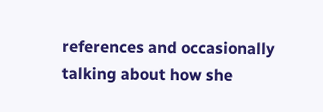references and occasionally talking about how she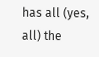has all (yes, all) the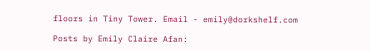floors in Tiny Tower. Email - emily@dorkshelf.com

Posts by Emily Claire Afan: